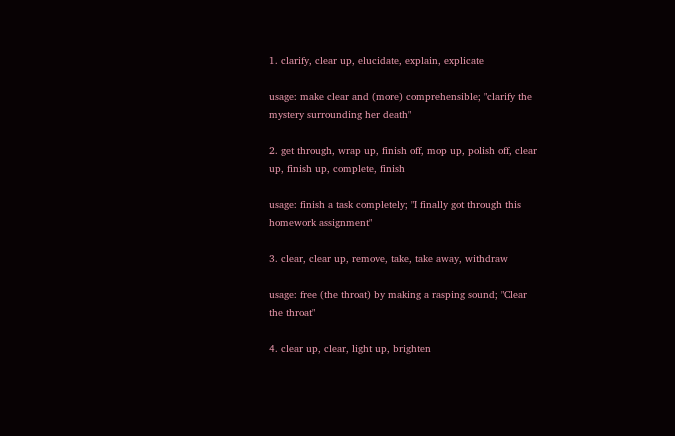1. clarify, clear up, elucidate, explain, explicate

usage: make clear and (more) comprehensible; "clarify the mystery surrounding her death"

2. get through, wrap up, finish off, mop up, polish off, clear up, finish up, complete, finish

usage: finish a task completely; "I finally got through this homework assignment"

3. clear, clear up, remove, take, take away, withdraw

usage: free (the throat) by making a rasping sound; "Clear the throat"

4. clear up, clear, light up, brighten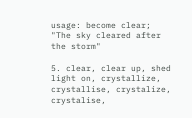usage: become clear; "The sky cleared after the storm"

5. clear, clear up, shed light on, crystallize, crystallise, crystalize, crystalise,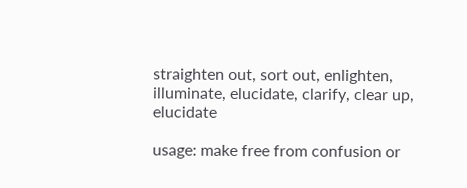straighten out, sort out, enlighten, illuminate, elucidate, clarify, clear up, elucidate

usage: make free from confusion or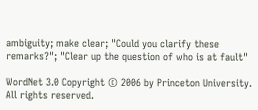ambiguity; make clear; "Could you clarify these remarks?"; "Clear up the question of who is at fault"

WordNet 3.0 Copyright © 2006 by Princeton University.
All rights reserved.